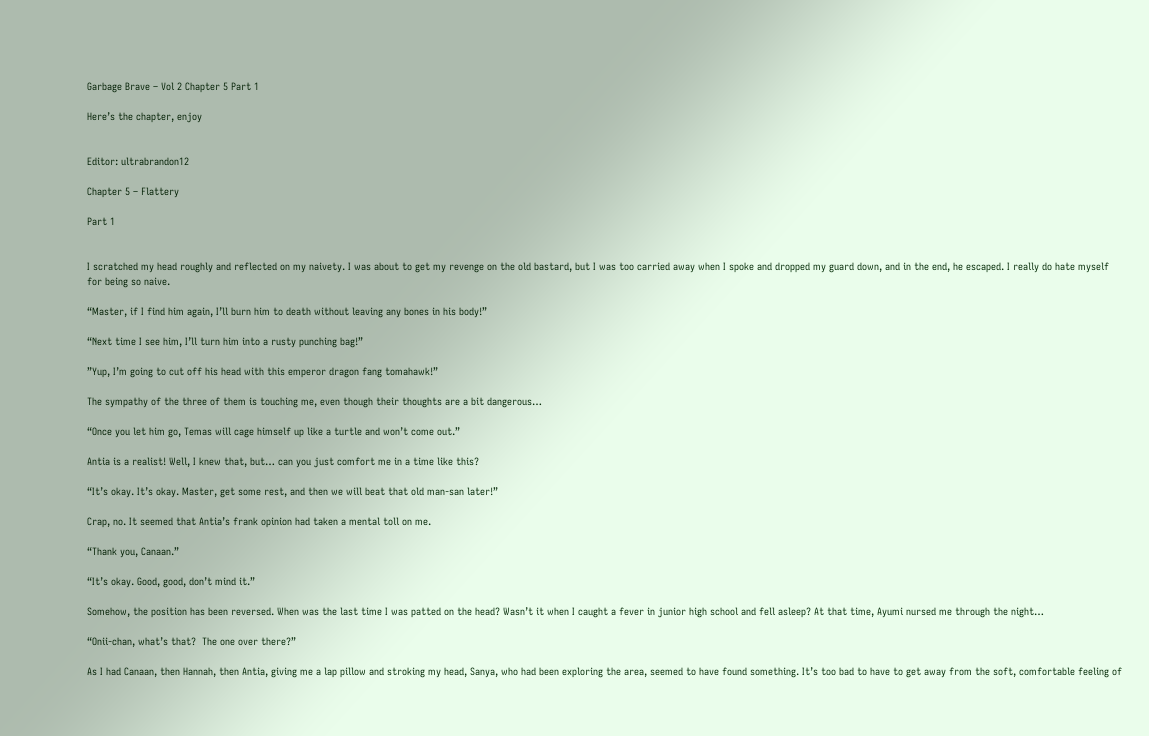Garbage Brave – Vol 2 Chapter 5 Part 1

Here’s the chapter, enjoy


Editor: ultrabrandon12

Chapter 5 – Flattery

Part 1


I scratched my head roughly and reflected on my naivety. I was about to get my revenge on the old bastard, but I was too carried away when I spoke and dropped my guard down, and in the end, he escaped. I really do hate myself for being so naive.

“Master, if I find him again, I’ll burn him to death without leaving any bones in his body!”

“Next time I see him, I’ll turn him into a rusty punching bag!”

”Yup, I’m going to cut off his head with this emperor dragon fang tomahawk!”

The sympathy of the three of them is touching me, even though their thoughts are a bit dangerous…

“Once you let him go, Temas will cage himself up like a turtle and won’t come out.”

Antia is a realist! Well, I knew that, but… can you just comfort me in a time like this?

“It’s okay. It’s okay. Master, get some rest, and then we will beat that old man-san later!”

Crap, no. It seemed that Antia’s frank opinion had taken a mental toll on me.

“Thank you, Canaan.”

“It’s okay. Good, good, don’t mind it.”

Somehow, the position has been reversed. When was the last time I was patted on the head? Wasn’t it when I caught a fever in junior high school and fell asleep? At that time, Ayumi nursed me through the night…

“Onii-chan, what’s that?  The one over there?”

As I had Canaan, then Hannah, then Antia, giving me a lap pillow and stroking my head, Sanya, who had been exploring the area, seemed to have found something. It’s too bad to have to get away from the soft, comfortable feeling of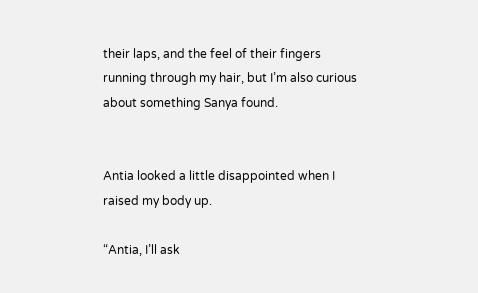their laps, and the feel of their fingers running through my hair, but I’m also curious about something Sanya found.


Antia looked a little disappointed when I raised my body up.

“Antia, I’ll ask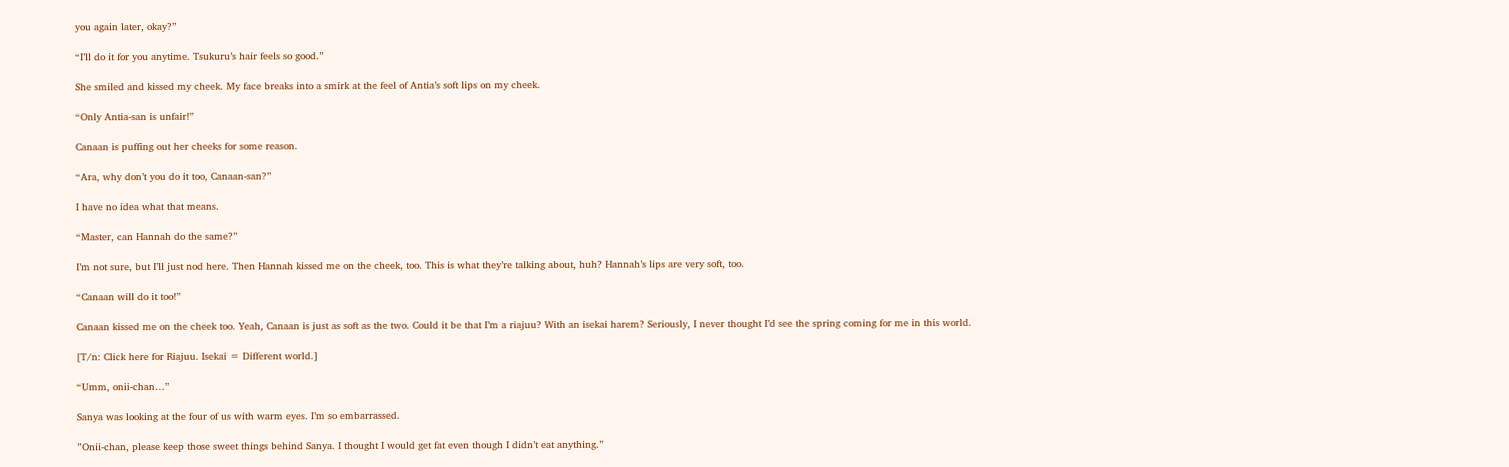you again later, okay?”

“I’ll do it for you anytime. Tsukuru’s hair feels so good.”

She smiled and kissed my cheek. My face breaks into a smirk at the feel of Antia’s soft lips on my cheek.

“Only Antia-san is unfair!”

Canaan is puffing out her cheeks for some reason.

“Ara, why don’t you do it too, Canaan-san?”

I have no idea what that means.

“Master, can Hannah do the same?”

I’m not sure, but I’ll just nod here. Then Hannah kissed me on the cheek, too. This is what they’re talking about, huh? Hannah’s lips are very soft, too.

“Canaan will do it too!”

Canaan kissed me on the cheek too. Yeah, Canaan is just as soft as the two. Could it be that I’m a riajuu? With an isekai harem? Seriously, I never thought I’d see the spring coming for me in this world.

[T/n: Click here for Riajuu. Isekai = Different world.]

“Umm, onii-chan…”

Sanya was looking at the four of us with warm eyes. I’m so embarrassed.

”Onii-chan, please keep those sweet things behind Sanya. I thought I would get fat even though I didn’t eat anything.”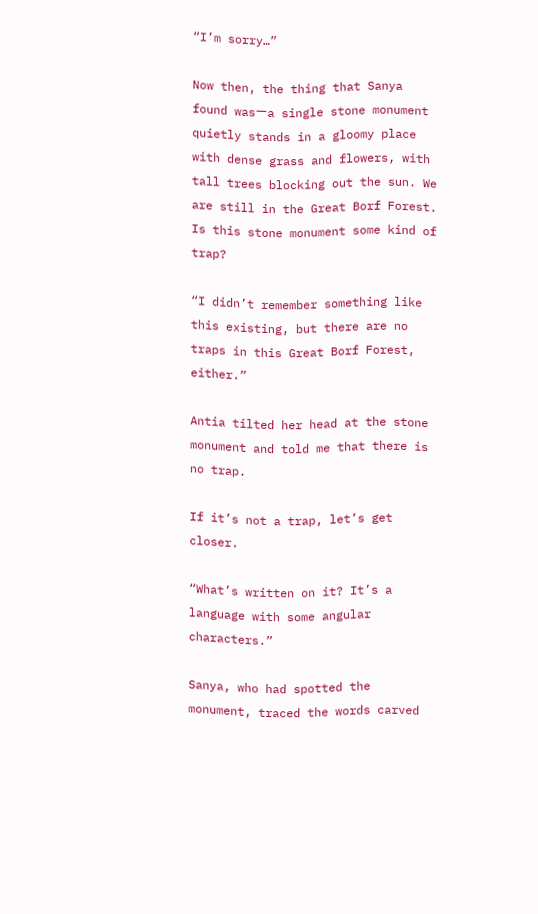“I’m sorry…”

Now then, the thing that Sanya found wasーa single stone monument quietly stands in a gloomy place with dense grass and flowers, with tall trees blocking out the sun. We are still in the Great Borf Forest. Is this stone monument some kind of trap?

“I didn’t remember something like this existing, but there are no traps in this Great Borf Forest, either.”

Antia tilted her head at the stone monument and told me that there is no trap.

If it’s not a trap, let’s get closer.

“What’s written on it? It’s a language with some angular characters.”

Sanya, who had spotted the monument, traced the words carved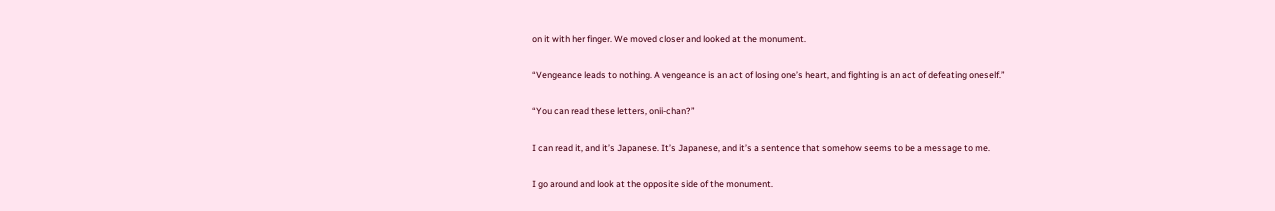on it with her finger. We moved closer and looked at the monument.

“Vengeance leads to nothing. A vengeance is an act of losing one’s heart, and fighting is an act of defeating oneself.”

“You can read these letters, onii-chan?”

I can read it, and it’s Japanese. It’s Japanese, and it’s a sentence that somehow seems to be a message to me.

I go around and look at the opposite side of the monument.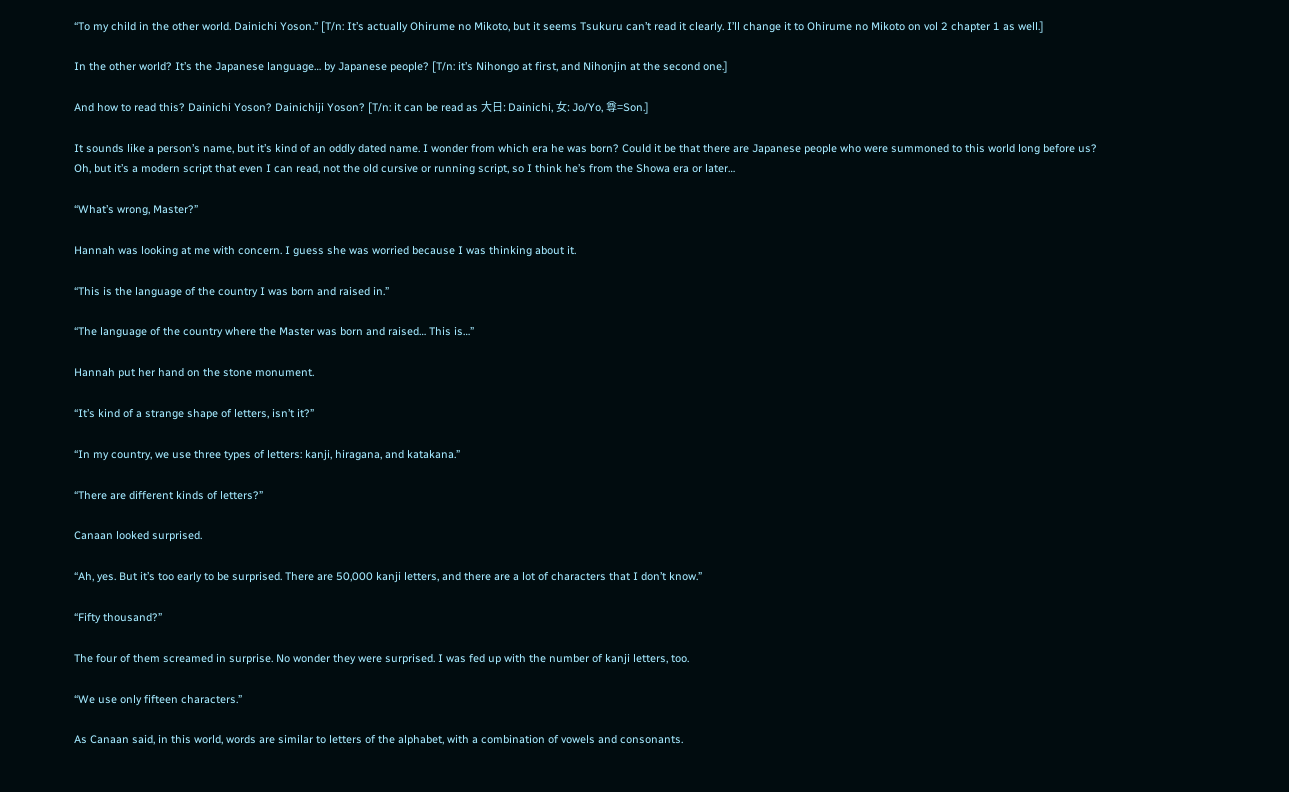“To my child in the other world. Dainichi Yoson.” [T/n: It’s actually Ohirume no Mikoto, but it seems Tsukuru can’t read it clearly. I’ll change it to Ohirume no Mikoto on vol 2 chapter 1 as well.]

In the other world? It’s the Japanese language… by Japanese people? [T/n: it’s Nihongo at first, and Nihonjin at the second one.]

And how to read this? Dainichi Yoson? Dainichiji Yoson? [T/n: it can be read as 大日: Dainichi, 女: Jo/Yo, 尊=Son.]

It sounds like a person’s name, but it’s kind of an oddly dated name. I wonder from which era he was born? Could it be that there are Japanese people who were summoned to this world long before us? Oh, but it’s a modern script that even I can read, not the old cursive or running script, so I think he’s from the Showa era or later…

“What’s wrong, Master?”

Hannah was looking at me with concern. I guess she was worried because I was thinking about it.

“This is the language of the country I was born and raised in.”

“The language of the country where the Master was born and raised… This is…”

Hannah put her hand on the stone monument.

“It’s kind of a strange shape of letters, isn’t it?”

“In my country, we use three types of letters: kanji, hiragana, and katakana.”

“There are different kinds of letters?”

Canaan looked surprised.

“Ah, yes. But it’s too early to be surprised. There are 50,000 kanji letters, and there are a lot of characters that I don’t know.”

“Fifty thousand?”

The four of them screamed in surprise. No wonder they were surprised. I was fed up with the number of kanji letters, too.

“We use only fifteen characters.”

As Canaan said, in this world, words are similar to letters of the alphabet, with a combination of vowels and consonants.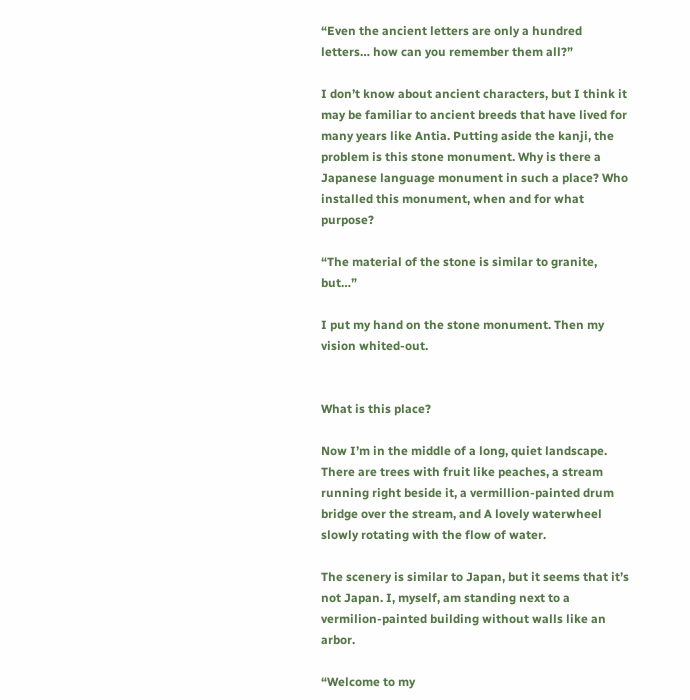“Even the ancient letters are only a hundred letters… how can you remember them all?”

I don’t know about ancient characters, but I think it may be familiar to ancient breeds that have lived for many years like Antia. Putting aside the kanji, the problem is this stone monument. Why is there a Japanese language monument in such a place? Who installed this monument, when and for what purpose?

“The material of the stone is similar to granite, but…”

I put my hand on the stone monument. Then my vision whited-out.


What is this place?

Now I’m in the middle of a long, quiet landscape. There are trees with fruit like peaches, a stream running right beside it, a vermillion-painted drum bridge over the stream, and A lovely waterwheel slowly rotating with the flow of water.

The scenery is similar to Japan, but it seems that it’s not Japan. I, myself, am standing next to a vermilion-painted building without walls like an arbor.

“Welcome to my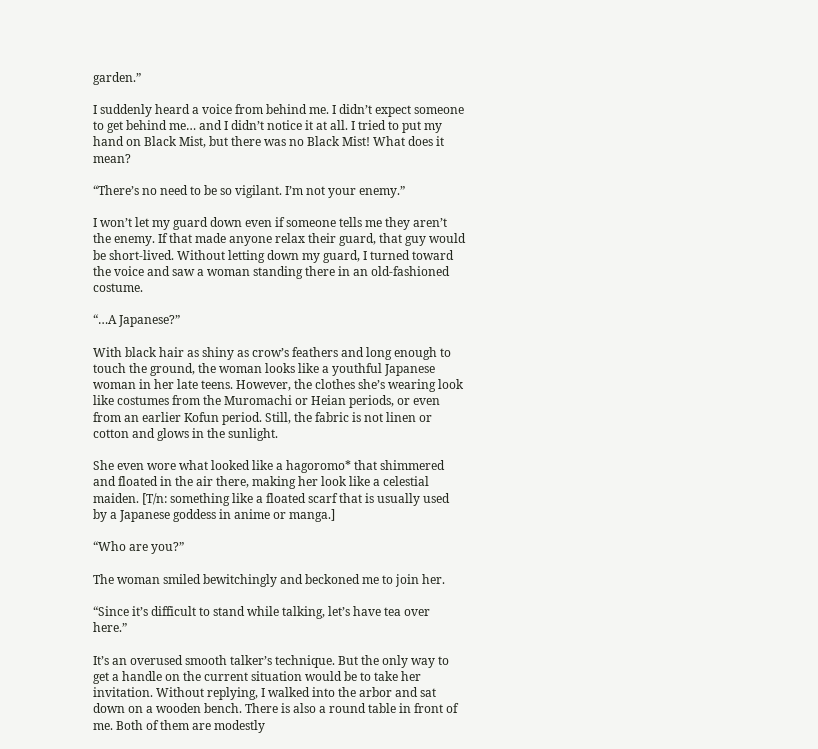garden.”

I suddenly heard a voice from behind me. I didn’t expect someone to get behind me… and I didn’t notice it at all. I tried to put my hand on Black Mist, but there was no Black Mist! What does it mean?

“There’s no need to be so vigilant. I’m not your enemy.”

I won’t let my guard down even if someone tells me they aren’t the enemy. If that made anyone relax their guard, that guy would be short-lived. Without letting down my guard, I turned toward the voice and saw a woman standing there in an old-fashioned costume.

“…A Japanese?”

With black hair as shiny as crow’s feathers and long enough to touch the ground, the woman looks like a youthful Japanese woman in her late teens. However, the clothes she’s wearing look like costumes from the Muromachi or Heian periods, or even from an earlier Kofun period. Still, the fabric is not linen or cotton and glows in the sunlight.

She even wore what looked like a hagoromo* that shimmered and floated in the air there, making her look like a celestial maiden. [T/n: something like a floated scarf that is usually used by a Japanese goddess in anime or manga.]

“Who are you?”

The woman smiled bewitchingly and beckoned me to join her.

“Since it’s difficult to stand while talking, let’s have tea over here.”

It’s an overused smooth talker’s technique. But the only way to get a handle on the current situation would be to take her invitation. Without replying, I walked into the arbor and sat down on a wooden bench. There is also a round table in front of me. Both of them are modestly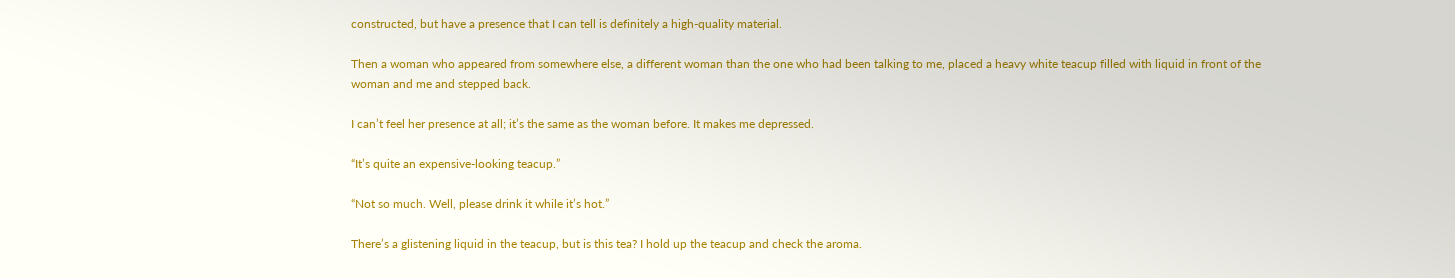constructed, but have a presence that I can tell is definitely a high-quality material.

Then a woman who appeared from somewhere else, a different woman than the one who had been talking to me, placed a heavy white teacup filled with liquid in front of the woman and me and stepped back.

I can’t feel her presence at all; it’s the same as the woman before. It makes me depressed.

“It’s quite an expensive-looking teacup.”

“Not so much. Well, please drink it while it’s hot.”

There’s a glistening liquid in the teacup, but is this tea? I hold up the teacup and check the aroma.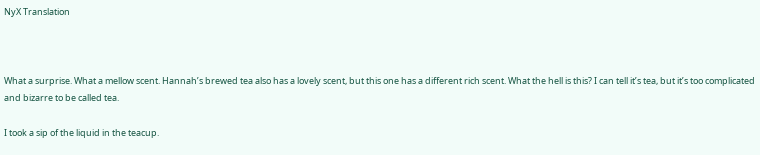NyX Translation



What a surprise. What a mellow scent. Hannah’s brewed tea also has a lovely scent, but this one has a different rich scent. What the hell is this? I can tell it’s tea, but it’s too complicated and bizarre to be called tea.

I took a sip of the liquid in the teacup.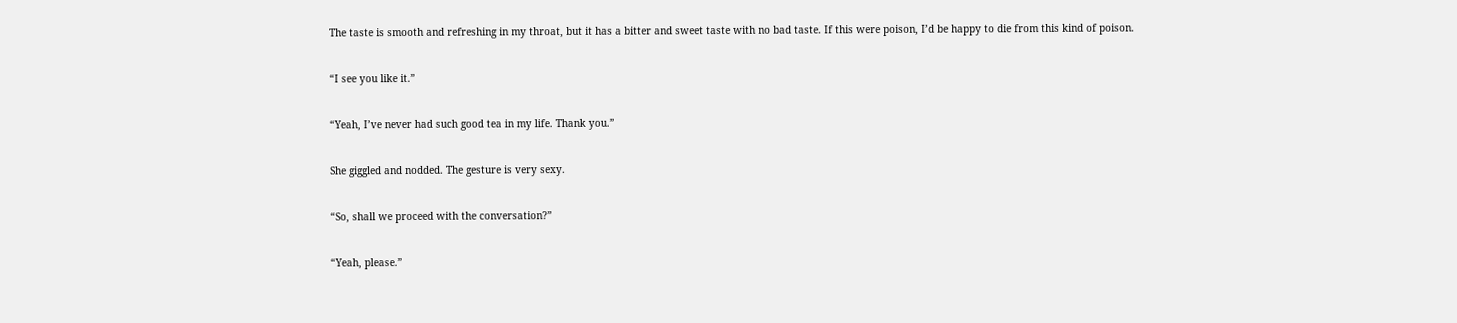The taste is smooth and refreshing in my throat, but it has a bitter and sweet taste with no bad taste. If this were poison, I’d be happy to die from this kind of poison.

“I see you like it.”

“Yeah, I’ve never had such good tea in my life. Thank you.”

She giggled and nodded. The gesture is very sexy.

“So, shall we proceed with the conversation?”

“Yeah, please.”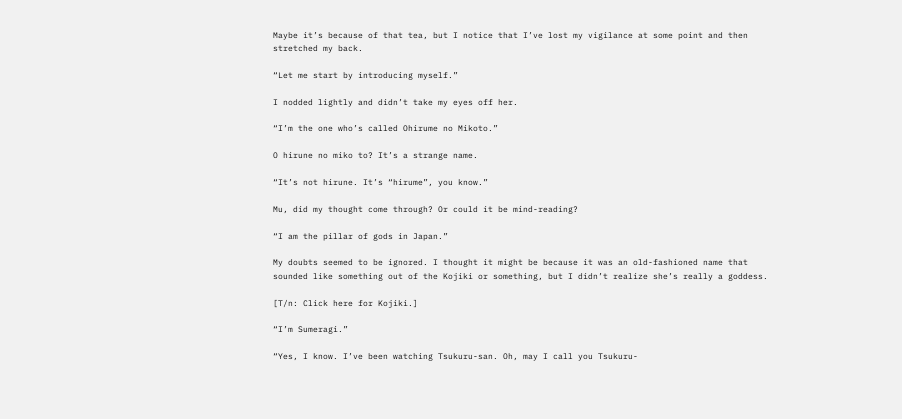Maybe it’s because of that tea, but I notice that I’ve lost my vigilance at some point and then stretched my back.

“Let me start by introducing myself.”

I nodded lightly and didn’t take my eyes off her.

“I’m the one who’s called Ohirume no Mikoto.”

O hirune no miko to? It’s a strange name.

“It’s not hirune. It’s “hirume”, you know.”

Mu, did my thought come through? Or could it be mind-reading?

“I am the pillar of gods in Japan.”

My doubts seemed to be ignored. I thought it might be because it was an old-fashioned name that sounded like something out of the Kojiki or something, but I didn’t realize she’s really a goddess.

[T/n: Click here for Kojiki.]

“I’m Sumeragi.”

“Yes, I know. I’ve been watching Tsukuru-san. Oh, may I call you Tsukuru-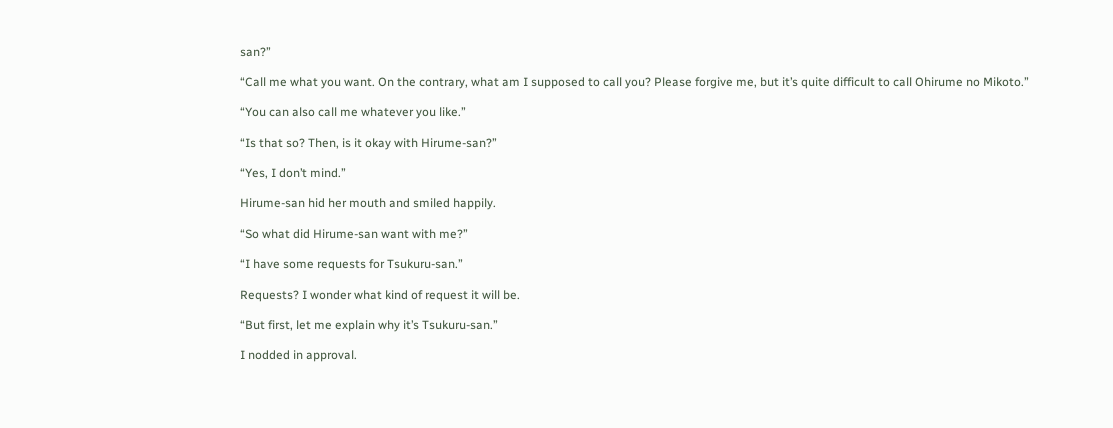san?”

“Call me what you want. On the contrary, what am I supposed to call you? Please forgive me, but it’s quite difficult to call Ohirume no Mikoto.”

“You can also call me whatever you like.”

“Is that so? Then, is it okay with Hirume-san?”

“Yes, I don’t mind.”

Hirume-san hid her mouth and smiled happily.

“So what did Hirume-san want with me?”

“I have some requests for Tsukuru-san.”

Requests? I wonder what kind of request it will be.

“But first, let me explain why it’s Tsukuru-san.”

I nodded in approval.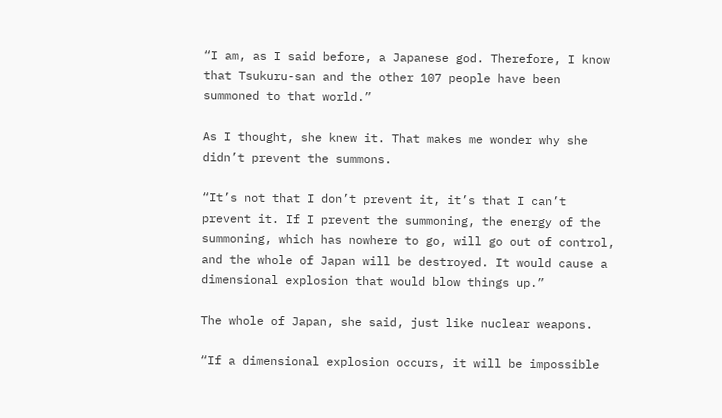“I am, as I said before, a Japanese god. Therefore, I know that Tsukuru-san and the other 107 people have been summoned to that world.”

As I thought, she knew it. That makes me wonder why she didn’t prevent the summons.

“It’s not that I don’t prevent it, it’s that I can’t prevent it. If I prevent the summoning, the energy of the summoning, which has nowhere to go, will go out of control, and the whole of Japan will be destroyed. It would cause a dimensional explosion that would blow things up.”

The whole of Japan, she said, just like nuclear weapons.

“If a dimensional explosion occurs, it will be impossible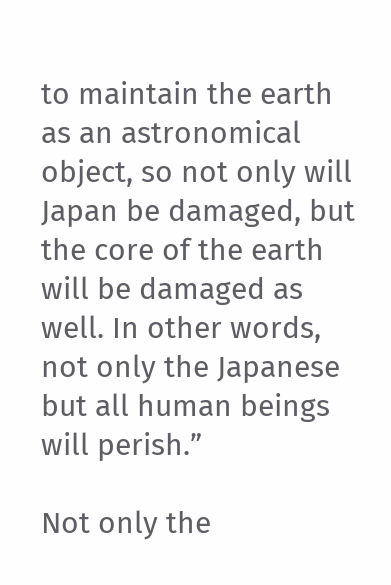to maintain the earth as an astronomical object, so not only will Japan be damaged, but the core of the earth will be damaged as well. In other words, not only the Japanese but all human beings will perish.”

Not only the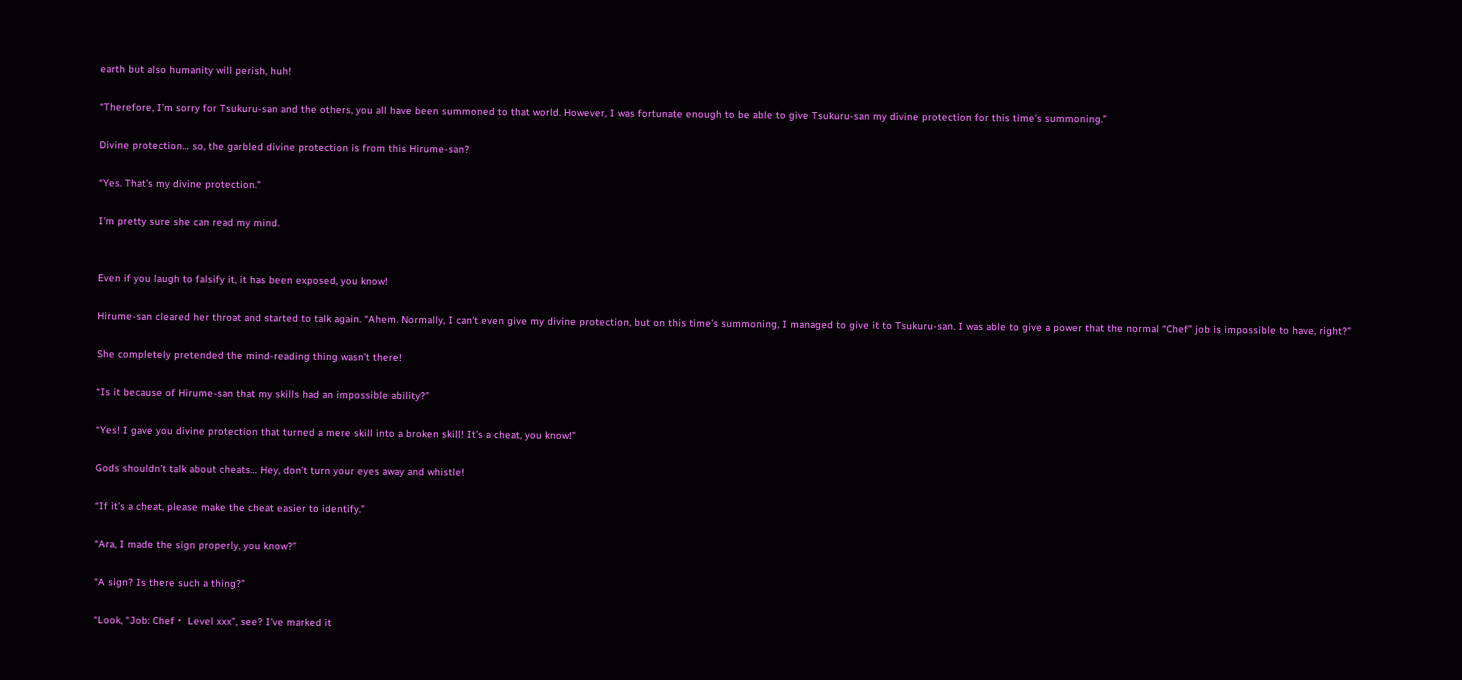earth but also humanity will perish, huh!

“Therefore, I’m sorry for Tsukuru-san and the others, you all have been summoned to that world. However, I was fortunate enough to be able to give Tsukuru-san my divine protection for this time’s summoning.”

Divine protection… so, the garbled divine protection is from this Hirume-san?

“Yes. That’s my divine protection.”

I’m pretty sure she can read my mind.


Even if you laugh to falsify it, it has been exposed, you know!

Hirume-san cleared her throat and started to talk again. “Ahem. Normally, I can’t even give my divine protection, but on this time’s summoning, I managed to give it to Tsukuru-san. I was able to give a power that the normal “Chef” job is impossible to have, right?”

She completely pretended the mind-reading thing wasn’t there!

“Is it because of Hirume-san that my skills had an impossible ability?”

“Yes! I gave you divine protection that turned a mere skill into a broken skill! It’s a cheat, you know!”

Gods shouldn’t talk about cheats… Hey, don’t turn your eyes away and whistle!

“If it’s a cheat, please make the cheat easier to identify.”

“Ara, I made the sign properly, you know?”

“A sign? Is there such a thing?”

“Look, “Job: Chef・ Level xxx”, see? I’ve marked it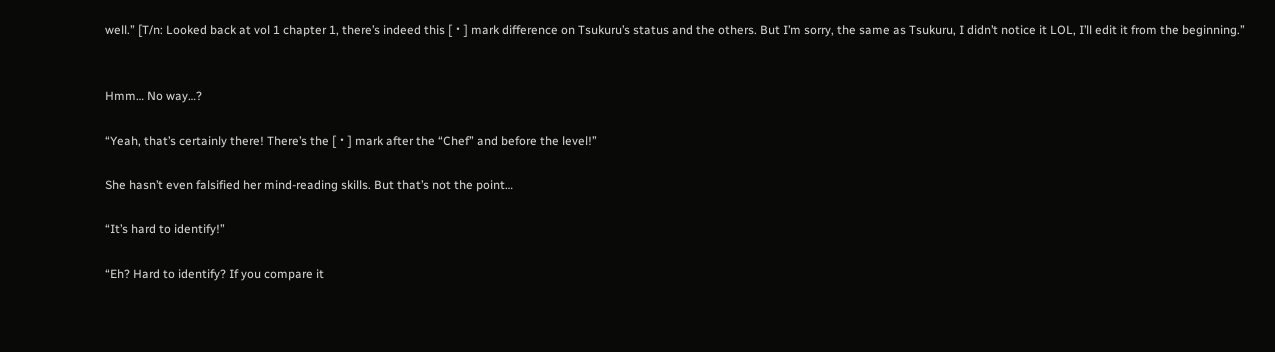well.” [T/n: Looked back at vol 1 chapter 1, there’s indeed this [・] mark difference on Tsukuru’s status and the others. But I’m sorry, the same as Tsukuru, I didn’t notice it LOL, I’ll edit it from the beginning.”


Hmm… No way…?

“Yeah, that’s certainly there! There’s the [・] mark after the “Chef” and before the level!”

She hasn’t even falsified her mind-reading skills. But that’s not the point…

“It’s hard to identify!”

“Eh? Hard to identify? If you compare it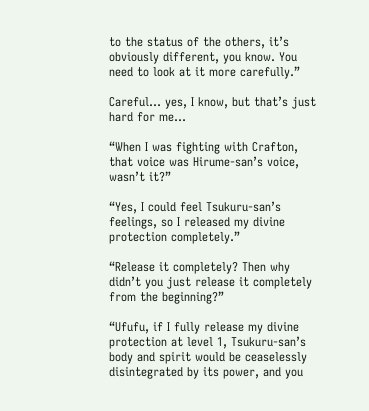to the status of the others, it’s obviously different, you know. You need to look at it more carefully.”

Careful… yes, I know, but that’s just hard for me…

“When I was fighting with Crafton, that voice was Hirume-san’s voice, wasn’t it?”

“Yes, I could feel Tsukuru-san’s feelings, so I released my divine protection completely.”

“Release it completely? Then why didn’t you just release it completely from the beginning?”

“Ufufu, if I fully release my divine protection at level 1, Tsukuru-san’s body and spirit would be ceaselessly disintegrated by its power, and you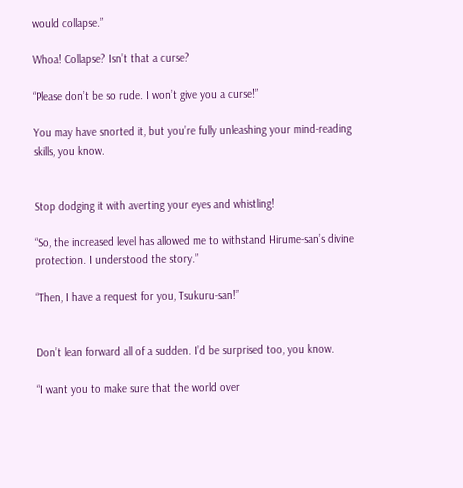would collapse.”

Whoa! Collapse? Isn’t that a curse?

“Please don’t be so rude. I won’t give you a curse!”

You may have snorted it, but you’re fully unleashing your mind-reading skills, you know.


Stop dodging it with averting your eyes and whistling!

“So, the increased level has allowed me to withstand Hirume-san’s divine protection. I understood the story.”

“Then, I have a request for you, Tsukuru-san!”


Don’t lean forward all of a sudden. I’d be surprised too, you know.

“I want you to make sure that the world over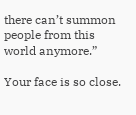there can’t summon people from this world anymore.”

Your face is so close.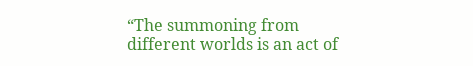“The summoning from different worlds is an act of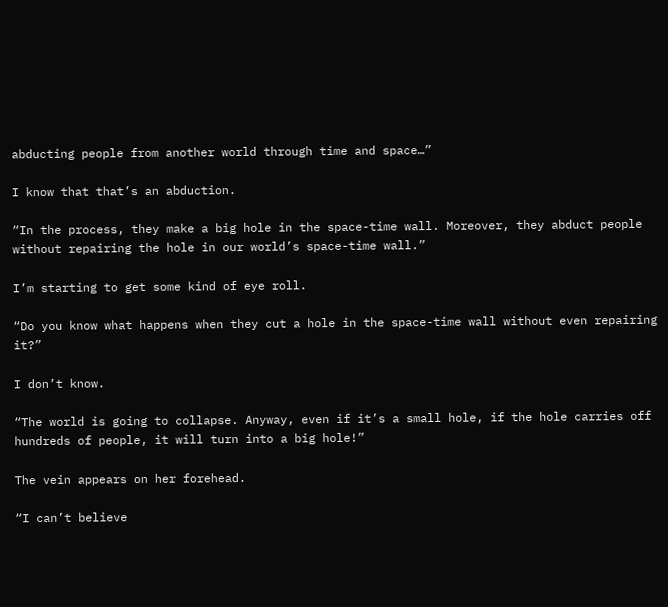abducting people from another world through time and space…”

I know that that’s an abduction.

“In the process, they make a big hole in the space-time wall. Moreover, they abduct people without repairing the hole in our world’s space-time wall.”

I’m starting to get some kind of eye roll.

“Do you know what happens when they cut a hole in the space-time wall without even repairing it?”

I don’t know.

“The world is going to collapse. Anyway, even if it’s a small hole, if the hole carries off hundreds of people, it will turn into a big hole!”

The vein appears on her forehead.

“I can’t believe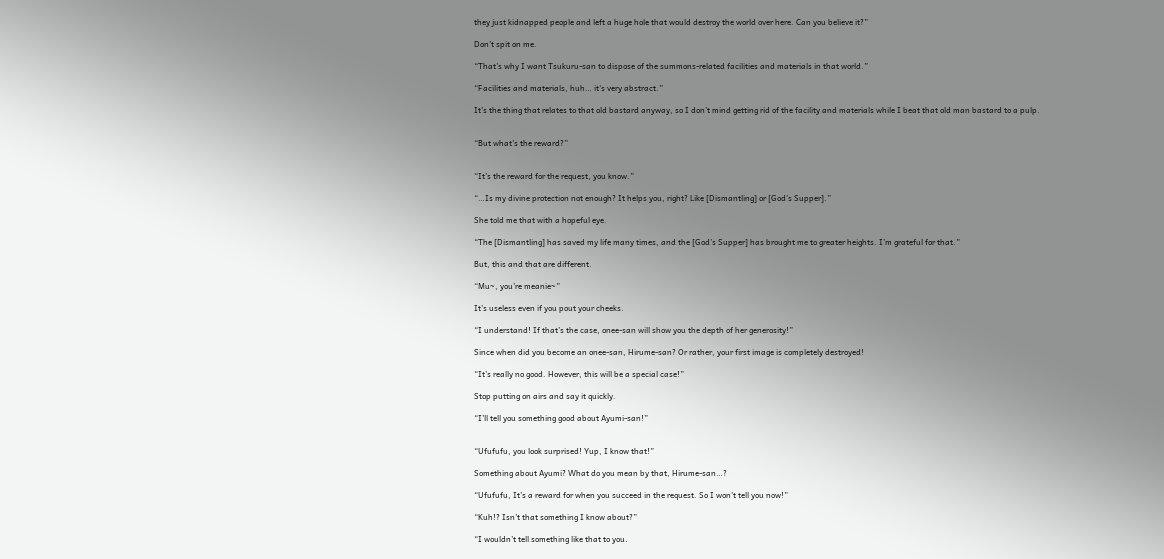they just kidnapped people and left a huge hole that would destroy the world over here. Can you believe it?”

Don’t spit on me.

“That’s why I want Tsukuru-san to dispose of the summons-related facilities and materials in that world.”

“Facilities and materials, huh… it’s very abstract.”

It’s the thing that relates to that old bastard anyway, so I don’t mind getting rid of the facility and materials while I beat that old man bastard to a pulp.


“But what’s the reward?”


“It’s the reward for the request, you know.”

“…Is my divine protection not enough? It helps you, right? Like [Dismantling] or [God’s Supper].”

She told me that with a hopeful eye.

“The [Dismantling] has saved my life many times, and the [God’s Supper] has brought me to greater heights. I’m grateful for that.”

But, this and that are different.

“Mu~, you’re meanie~”

It’s useless even if you pout your cheeks.

“I understand! If that’s the case, onee-san will show you the depth of her generosity!”

Since when did you become an onee-san, Hirume-san? Or rather, your first image is completely destroyed!

“It’s really no good. However, this will be a special case!”

Stop putting on airs and say it quickly.

“I’ll tell you something good about Ayumi-san!”


“Ufufufu, you look surprised! Yup, I know that!”

Something about Ayumi? What do you mean by that, Hirume-san…?

“Ufufufu, It’s a reward for when you succeed in the request. So I won’t tell you now!”

“Kuh!? Isn’t that something I know about?”

“I wouldn’t tell something like that to you.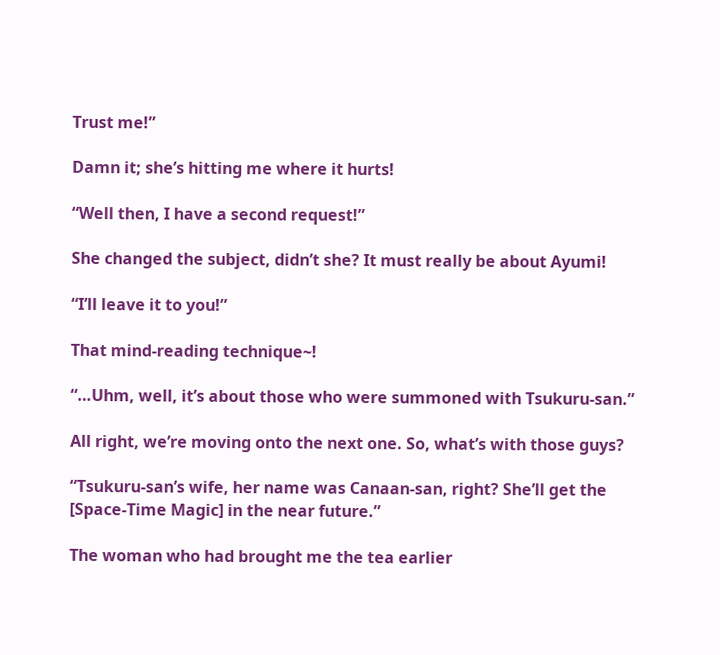Trust me!”

Damn it; she’s hitting me where it hurts!

“Well then, I have a second request!”

She changed the subject, didn’t she? It must really be about Ayumi!

“I’ll leave it to you!”

That mind-reading technique~!

“…Uhm, well, it’s about those who were summoned with Tsukuru-san.”

All right, we’re moving onto the next one. So, what’s with those guys?

“Tsukuru-san’s wife, her name was Canaan-san, right? She’ll get the [Space-Time Magic] in the near future.”

The woman who had brought me the tea earlier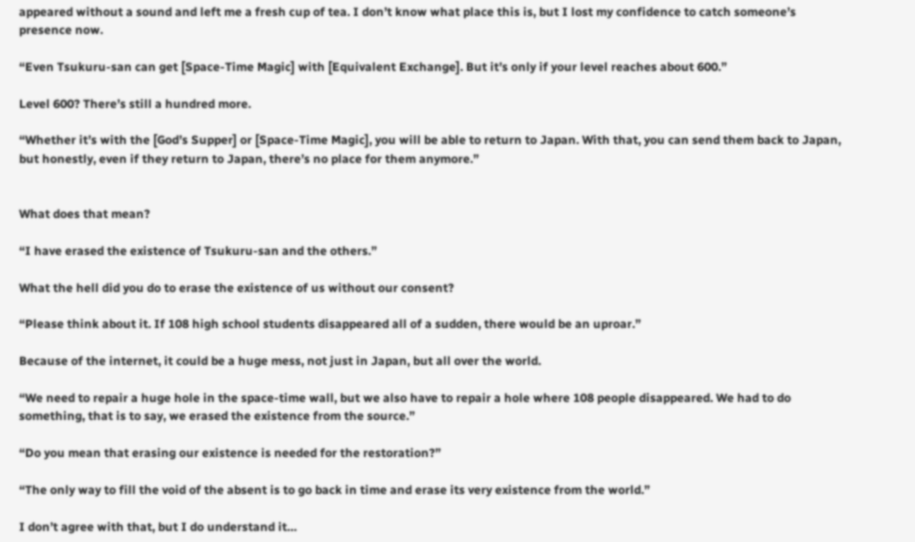appeared without a sound and left me a fresh cup of tea. I don’t know what place this is, but I lost my confidence to catch someone’s presence now.

“Even Tsukuru-san can get [Space-Time Magic] with [Equivalent Exchange]. But it’s only if your level reaches about 600.”

Level 600? There’s still a hundred more.

“Whether it’s with the [God’s Supper] or [Space-Time Magic], you will be able to return to Japan. With that, you can send them back to Japan, but honestly, even if they return to Japan, there’s no place for them anymore.”


What does that mean?

“I have erased the existence of Tsukuru-san and the others.”

What the hell did you do to erase the existence of us without our consent?

“Please think about it. If 108 high school students disappeared all of a sudden, there would be an uproar.”

Because of the internet, it could be a huge mess, not just in Japan, but all over the world.

“We need to repair a huge hole in the space-time wall, but we also have to repair a hole where 108 people disappeared. We had to do something, that is to say, we erased the existence from the source.”

“Do you mean that erasing our existence is needed for the restoration?”

“The only way to fill the void of the absent is to go back in time and erase its very existence from the world.”

I don’t agree with that, but I do understand it…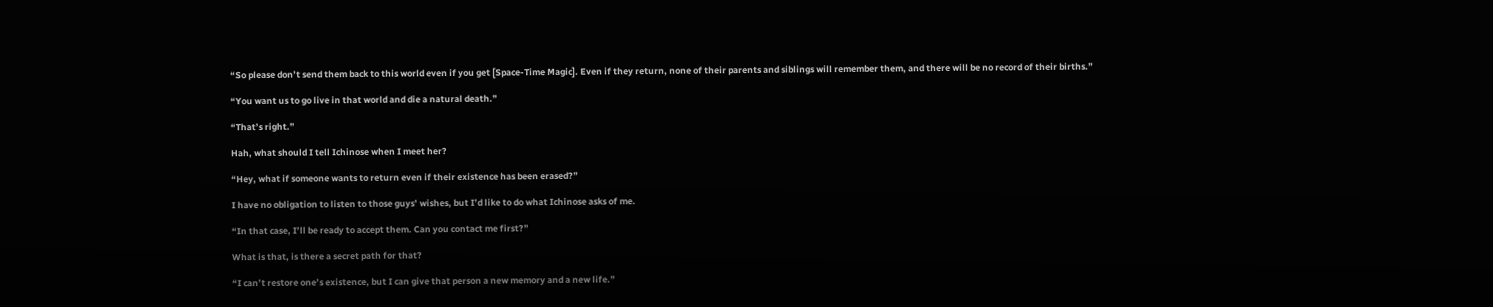“So please don’t send them back to this world even if you get [Space-Time Magic]. Even if they return, none of their parents and siblings will remember them, and there will be no record of their births.”

“You want us to go live in that world and die a natural death.”

“That’s right.”

Hah, what should I tell Ichinose when I meet her?

“Hey, what if someone wants to return even if their existence has been erased?”

I have no obligation to listen to those guys’ wishes, but I’d like to do what Ichinose asks of me.

“In that case, I’ll be ready to accept them. Can you contact me first?”

What is that, is there a secret path for that?

“I can’t restore one’s existence, but I can give that person a new memory and a new life.”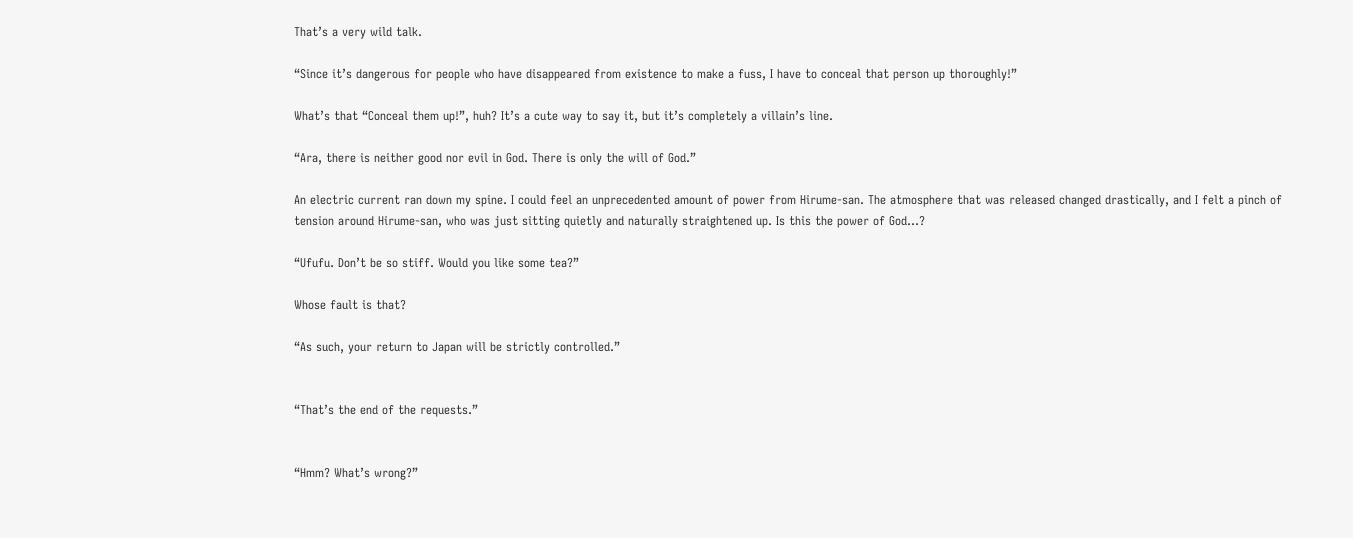That’s a very wild talk.

“Since it’s dangerous for people who have disappeared from existence to make a fuss, I have to conceal that person up thoroughly!”

What’s that “Conceal them up!”, huh? It’s a cute way to say it, but it’s completely a villain’s line.

“Ara, there is neither good nor evil in God. There is only the will of God.”

An electric current ran down my spine. I could feel an unprecedented amount of power from Hirume-san. The atmosphere that was released changed drastically, and I felt a pinch of tension around Hirume-san, who was just sitting quietly and naturally straightened up. Is this the power of God…?

“Ufufu. Don’t be so stiff. Would you like some tea?”

Whose fault is that?

“As such, your return to Japan will be strictly controlled.”


“That’s the end of the requests.”


“Hmm? What’s wrong?”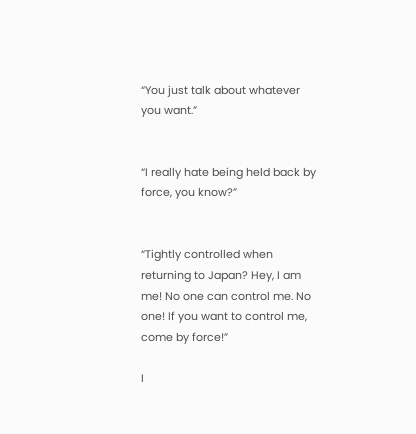“You just talk about whatever you want.”


“I really hate being held back by force, you know?”


“Tightly controlled when returning to Japan? Hey, I am me! No one can control me. No one! If you want to control me, come by force!”

I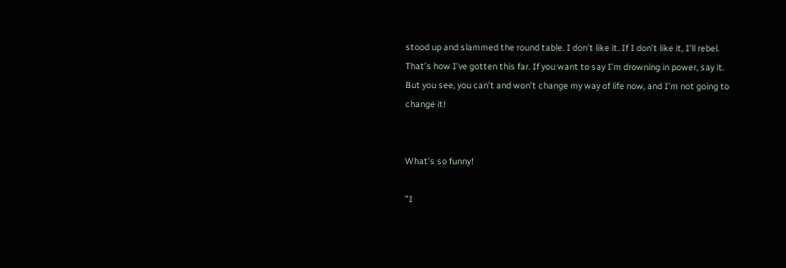stood up and slammed the round table. I don’t like it. If I don’t like it, I’ll rebel. That’s how I’ve gotten this far. If you want to say I’m drowning in power, say it. But you see, you can’t and won’t change my way of life now, and I’m not going to change it!


What’s so funny!

”I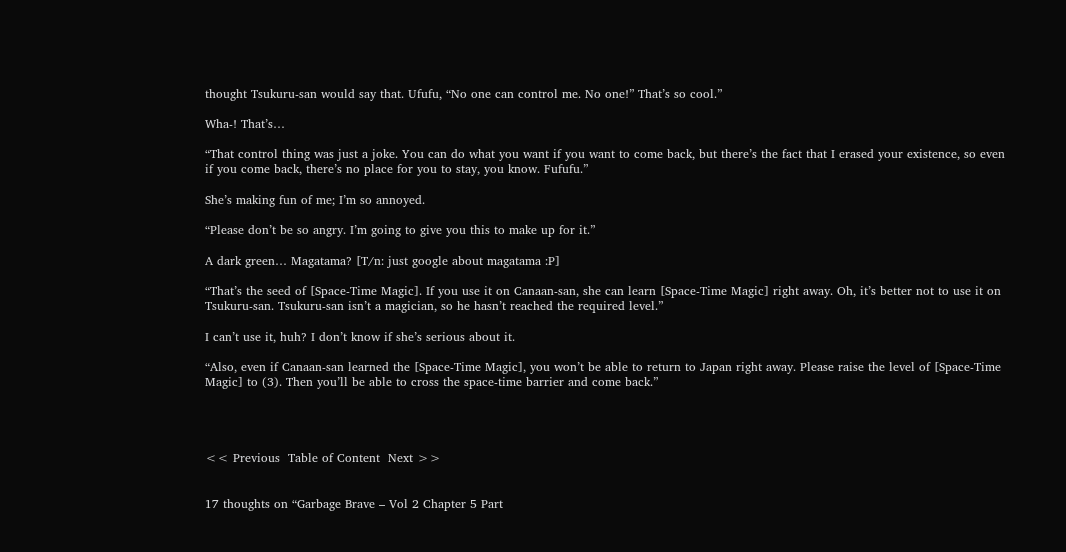thought Tsukuru-san would say that. Ufufu, “No one can control me. No one!” That’s so cool.”

Wha-! That’s…

“That control thing was just a joke. You can do what you want if you want to come back, but there’s the fact that I erased your existence, so even if you come back, there’s no place for you to stay, you know. Fufufu.”

She’s making fun of me; I’m so annoyed.

“Please don’t be so angry. I’m going to give you this to make up for it.”

A dark green… Magatama? [T/n: just google about magatama :P]

“That’s the seed of [Space-Time Magic]. If you use it on Canaan-san, she can learn [Space-Time Magic] right away. Oh, it’s better not to use it on Tsukuru-san. Tsukuru-san isn’t a magician, so he hasn’t reached the required level.”

I can’t use it, huh? I don’t know if she’s serious about it.

“Also, even if Canaan-san learned the [Space-Time Magic], you won’t be able to return to Japan right away. Please raise the level of [Space-Time Magic] to (3). Then you’ll be able to cross the space-time barrier and come back.”




<< Previous  Table of Content  Next >>


17 thoughts on “Garbage Brave – Vol 2 Chapter 5 Part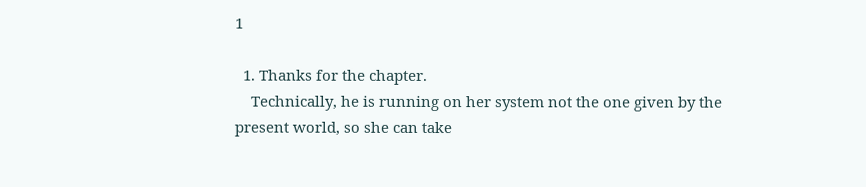1

  1. Thanks for the chapter.
    Technically, he is running on her system not the one given by the present world, so she can take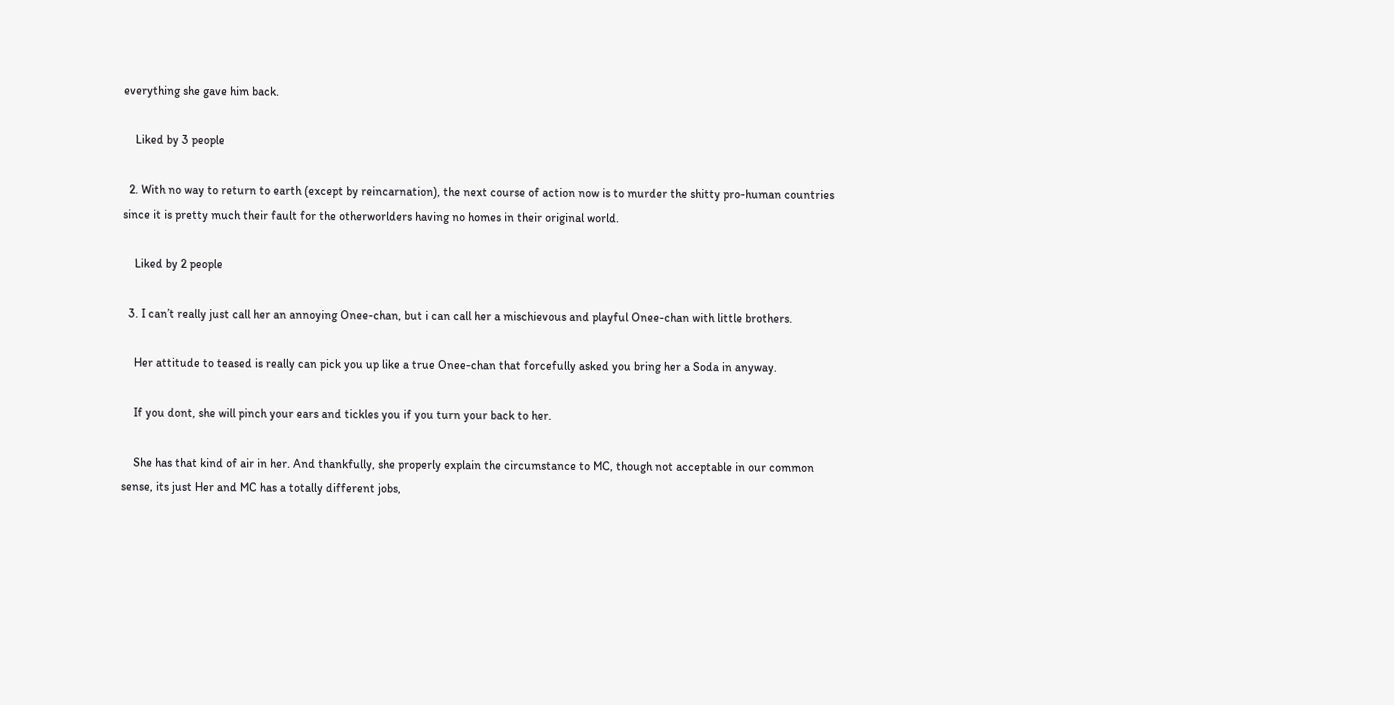everything she gave him back.

    Liked by 3 people

  2. With no way to return to earth (except by reincarnation), the next course of action now is to murder the shitty pro-human countries since it is pretty much their fault for the otherworlders having no homes in their original world.

    Liked by 2 people

  3. I can’t really just call her an annoying Onee-chan, but i can call her a mischievous and playful Onee-chan with little brothers.

    Her attitude to teased is really can pick you up like a true Onee-chan that forcefully asked you bring her a Soda in anyway.

    If you dont, she will pinch your ears and tickles you if you turn your back to her.

    She has that kind of air in her. And thankfully, she properly explain the circumstance to MC, though not acceptable in our common sense, its just Her and MC has a totally different jobs,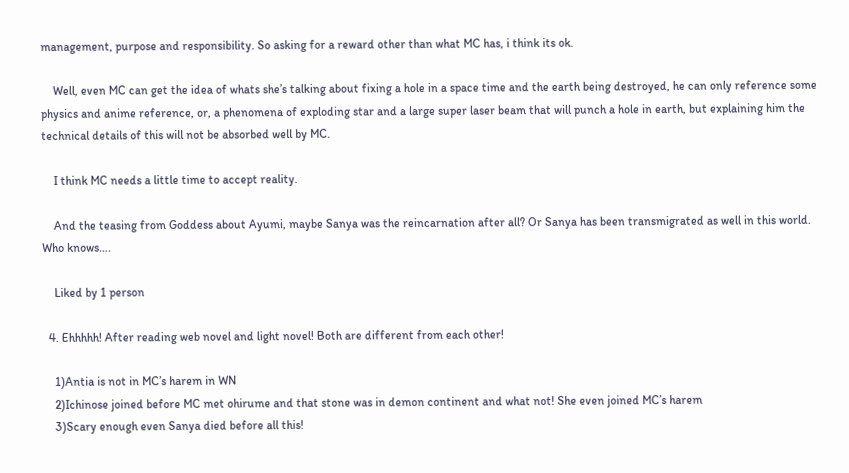management, purpose and responsibility. So asking for a reward other than what MC has, i think its ok.

    Well, even MC can get the idea of whats she’s talking about fixing a hole in a space time and the earth being destroyed, he can only reference some physics and anime reference, or, a phenomena of exploding star and a large super laser beam that will punch a hole in earth, but explaining him the technical details of this will not be absorbed well by MC.

    I think MC needs a little time to accept reality.

    And the teasing from Goddess about Ayumi, maybe Sanya was the reincarnation after all? Or Sanya has been transmigrated as well in this world. Who knows….

    Liked by 1 person

  4. Ehhhhh! After reading web novel and light novel! Both are different from each other!

    1)Antia is not in MC’s harem in WN
    2)Ichinose joined before MC met ohirume and that stone was in demon continent and what not! She even joined MC’s harem
    3)Scary enough even Sanya died before all this!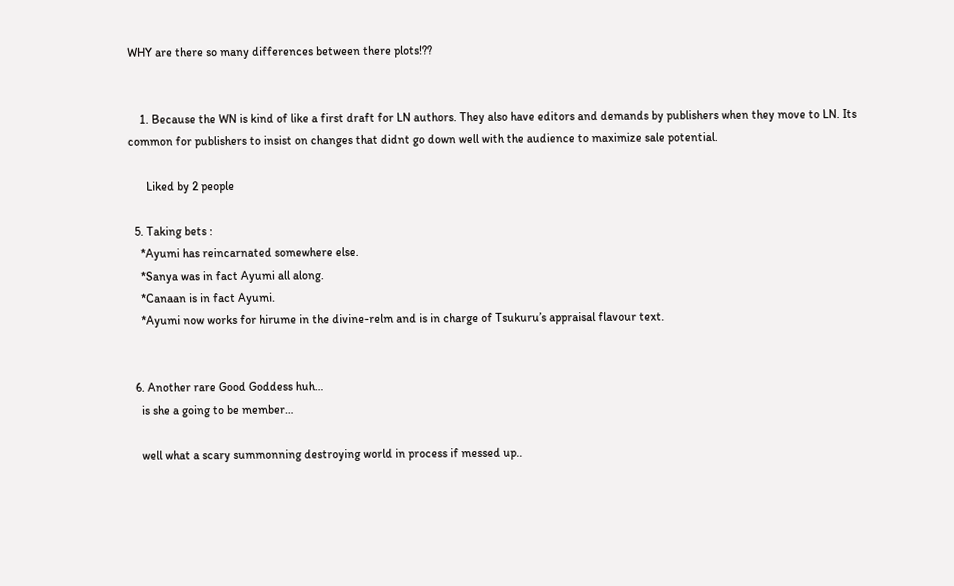WHY are there so many differences between there plots!??


    1. Because the WN is kind of like a first draft for LN authors. They also have editors and demands by publishers when they move to LN. Its common for publishers to insist on changes that didnt go down well with the audience to maximize sale potential.

      Liked by 2 people

  5. Taking bets :
    *Ayumi has reincarnated somewhere else.
    *Sanya was in fact Ayumi all along.
    *Canaan is in fact Ayumi.
    *Ayumi now works for hirume in the divine-relm and is in charge of Tsukuru’s appraisal flavour text.


  6. Another rare Good Goddess huh…
    is she a going to be member…

    well what a scary summonning destroying world in process if messed up..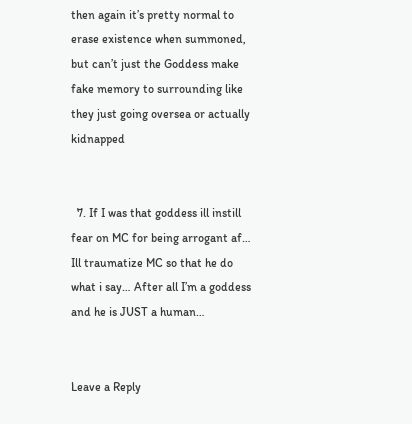then again it’s pretty normal to erase existence when summoned, but can’t just the Goddess make fake memory to surrounding like they just going oversea or actually kidnapped


  7. If I was that goddess ill instill fear on MC for being arrogant af… Ill traumatize MC so that he do what i say… After all I’m a goddess and he is JUST a human…


Leave a Reply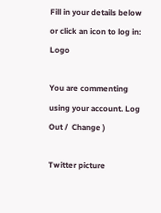Fill in your details below or click an icon to log in: Logo

You are commenting using your account. Log Out /  Change )

Twitter picture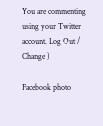You are commenting using your Twitter account. Log Out /  Change )

Facebook photo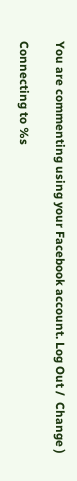You are commenting using your Facebook account. Log Out /  Change )

Connecting to %s